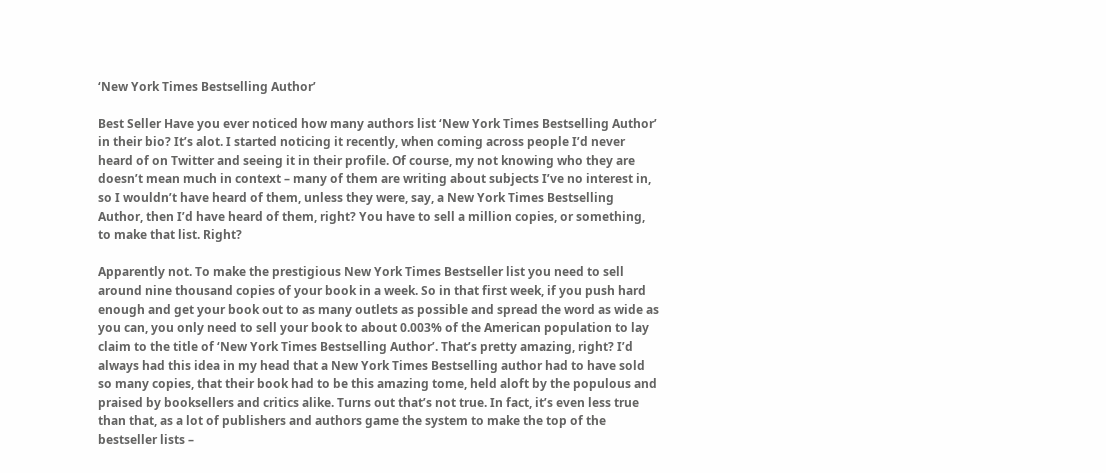‘New York Times Bestselling Author’

Best Seller Have you ever noticed how many authors list ‘New York Times Bestselling Author’ in their bio? It’s alot. I started noticing it recently, when coming across people I’d never heard of on Twitter and seeing it in their profile. Of course, my not knowing who they are doesn’t mean much in context – many of them are writing about subjects I’ve no interest in, so I wouldn’t have heard of them, unless they were, say, a New York Times Bestselling Author, then I’d have heard of them, right? You have to sell a million copies, or something, to make that list. Right?

Apparently not. To make the prestigious New York Times Bestseller list you need to sell around nine thousand copies of your book in a week. So in that first week, if you push hard enough and get your book out to as many outlets as possible and spread the word as wide as you can, you only need to sell your book to about 0.003% of the American population to lay claim to the title of ‘New York Times Bestselling Author’. That’s pretty amazing, right? I’d always had this idea in my head that a New York Times Bestselling author had to have sold so many copies, that their book had to be this amazing tome, held aloft by the populous and praised by booksellers and critics alike. Turns out that’s not true. In fact, it’s even less true than that, as a lot of publishers and authors game the system to make the top of the bestseller lists –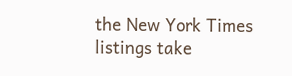the New York Times listings take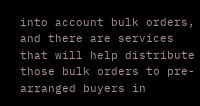into account bulk orders, and there are services that will help distribute those bulk orders to pre-arranged buyers in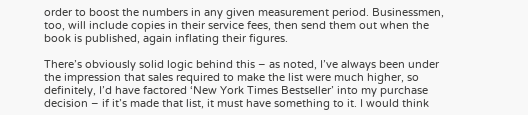order to boost the numbers in any given measurement period. Businessmen, too, will include copies in their service fees, then send them out when the book is published, again inflating their figures.

There’s obviously solid logic behind this – as noted, I’ve always been under the impression that sales required to make the list were much higher, so definitely, I’d have factored ‘New York Times Bestseller’ into my purchase decision – if it’s made that list, it must have something to it. I would think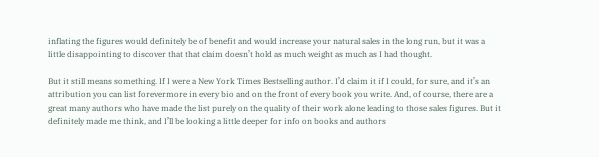inflating the figures would definitely be of benefit and would increase your natural sales in the long run, but it was a little disappointing to discover that that claim doesn’t hold as much weight as much as I had thought.

But it still means something. If I were a New York Times Bestselling author. I’d claim it if I could, for sure, and it’s an attribution you can list forevermore in every bio and on the front of every book you write. And, of course, there are a great many authors who have made the list purely on the quality of their work alone leading to those sales figures. But it definitely made me think, and I’ll be looking a little deeper for info on books and authors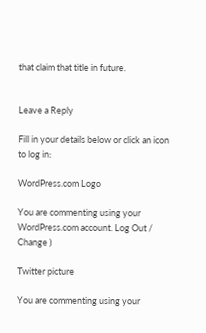that claim that title in future.


Leave a Reply

Fill in your details below or click an icon to log in:

WordPress.com Logo

You are commenting using your WordPress.com account. Log Out /  Change )

Twitter picture

You are commenting using your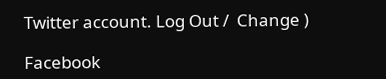Twitter account. Log Out /  Change )

Facebook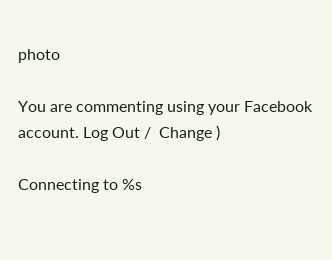photo

You are commenting using your Facebook account. Log Out /  Change )

Connecting to %s